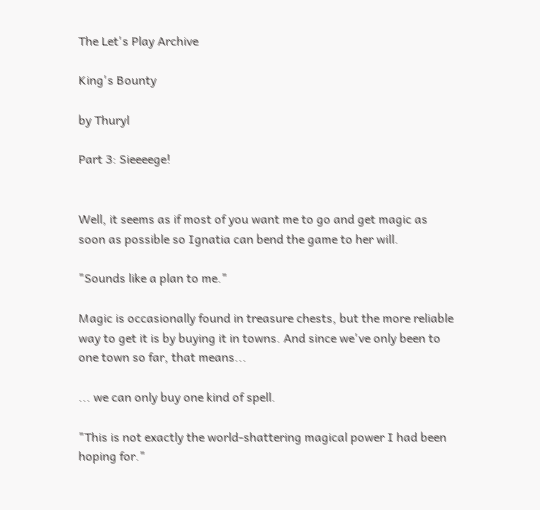The Let's Play Archive

King's Bounty

by Thuryl

Part 3: Sieeeege!


Well, it seems as if most of you want me to go and get magic as soon as possible so Ignatia can bend the game to her will.

"Sounds like a plan to me."

Magic is occasionally found in treasure chests, but the more reliable way to get it is by buying it in towns. And since we've only been to one town so far, that means...

... we can only buy one kind of spell.

"This is not exactly the world-shattering magical power I had been hoping for."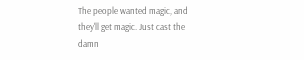The people wanted magic, and they'll get magic. Just cast the damn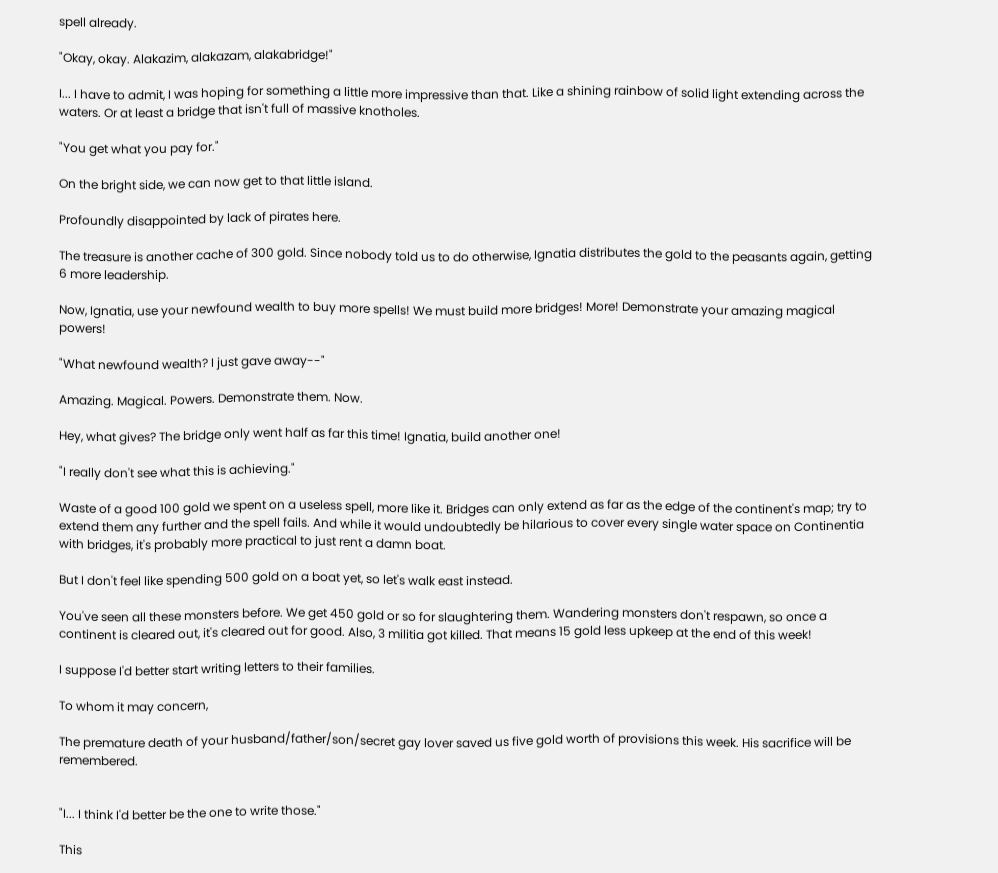spell already.

"Okay, okay. Alakazim, alakazam, alakabridge!"

I... I have to admit, I was hoping for something a little more impressive than that. Like a shining rainbow of solid light extending across the waters. Or at least a bridge that isn't full of massive knotholes.

"You get what you pay for."

On the bright side, we can now get to that little island.

Profoundly disappointed by lack of pirates here.

The treasure is another cache of 300 gold. Since nobody told us to do otherwise, Ignatia distributes the gold to the peasants again, getting 6 more leadership.

Now, Ignatia, use your newfound wealth to buy more spells! We must build more bridges! More! Demonstrate your amazing magical powers!

"What newfound wealth? I just gave away--"

Amazing. Magical. Powers. Demonstrate them. Now.

Hey, what gives? The bridge only went half as far this time! Ignatia, build another one!

"I really don't see what this is achieving."

Waste of a good 100 gold we spent on a useless spell, more like it. Bridges can only extend as far as the edge of the continent's map; try to extend them any further and the spell fails. And while it would undoubtedly be hilarious to cover every single water space on Continentia with bridges, it's probably more practical to just rent a damn boat.

But I don't feel like spending 500 gold on a boat yet, so let's walk east instead.

You've seen all these monsters before. We get 450 gold or so for slaughtering them. Wandering monsters don't respawn, so once a continent is cleared out, it's cleared out for good. Also, 3 militia got killed. That means 15 gold less upkeep at the end of this week!

I suppose I'd better start writing letters to their families.

To whom it may concern,

The premature death of your husband/father/son/secret gay lover saved us five gold worth of provisions this week. His sacrifice will be remembered.


"I... I think I'd better be the one to write those."

This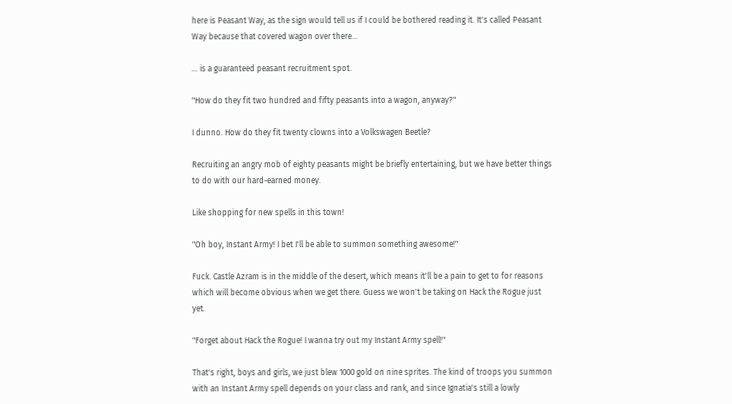here is Peasant Way, as the sign would tell us if I could be bothered reading it. It's called Peasant Way because that covered wagon over there...

... is a guaranteed peasant recruitment spot.

"How do they fit two hundred and fifty peasants into a wagon, anyway?"

I dunno. How do they fit twenty clowns into a Volkswagen Beetle?

Recruiting an angry mob of eighty peasants might be briefly entertaining, but we have better things to do with our hard-earned money.

Like shopping for new spells in this town!

"Oh boy, Instant Army! I bet I'll be able to summon something awesome!"

Fuck. Castle Azram is in the middle of the desert, which means it'll be a pain to get to for reasons which will become obvious when we get there. Guess we won't be taking on Hack the Rogue just yet.

"Forget about Hack the Rogue! I wanna try out my Instant Army spell!"

That's right, boys and girls, we just blew 1000 gold on nine sprites. The kind of troops you summon with an Instant Army spell depends on your class and rank, and since Ignatia's still a lowly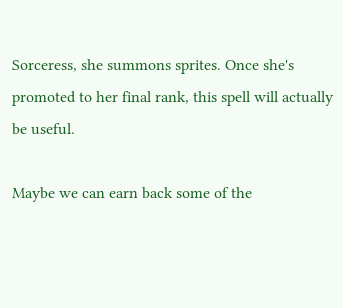Sorceress, she summons sprites. Once she's promoted to her final rank, this spell will actually be useful.

Maybe we can earn back some of the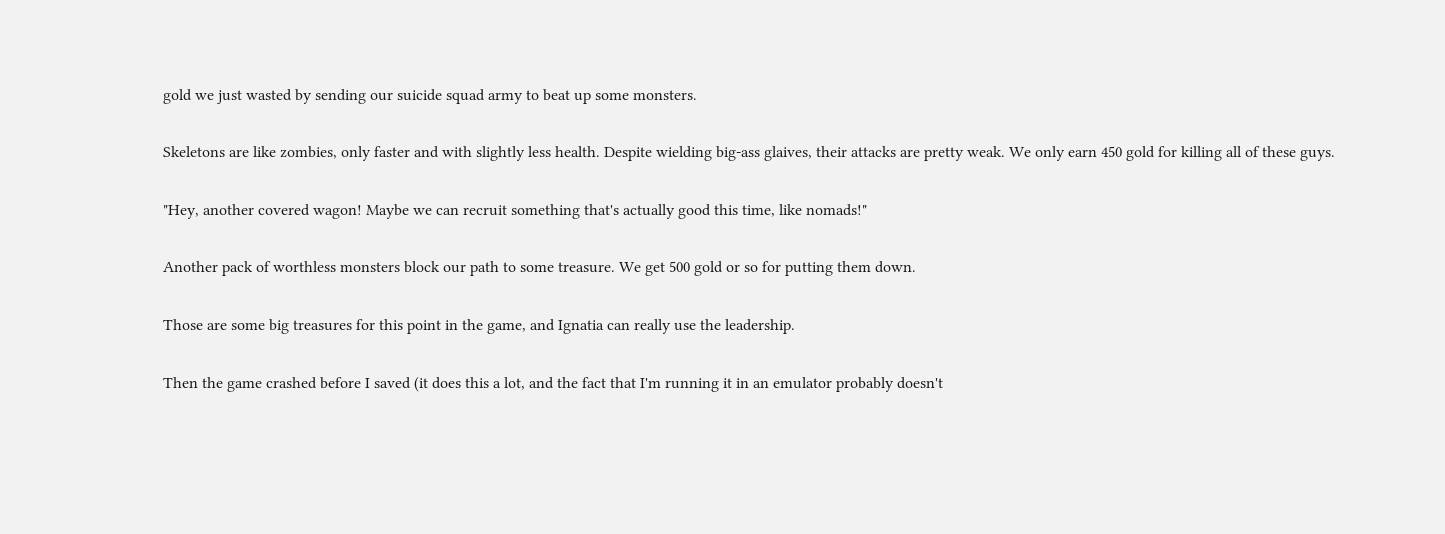gold we just wasted by sending our suicide squad army to beat up some monsters.

Skeletons are like zombies, only faster and with slightly less health. Despite wielding big-ass glaives, their attacks are pretty weak. We only earn 450 gold for killing all of these guys.

"Hey, another covered wagon! Maybe we can recruit something that's actually good this time, like nomads!"

Another pack of worthless monsters block our path to some treasure. We get 500 gold or so for putting them down.

Those are some big treasures for this point in the game, and Ignatia can really use the leadership.

Then the game crashed before I saved (it does this a lot, and the fact that I'm running it in an emulator probably doesn't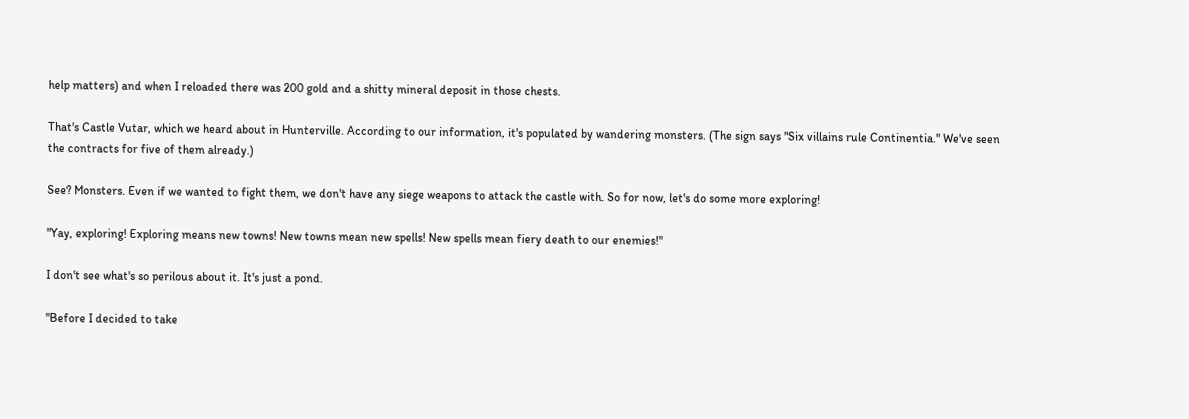help matters) and when I reloaded there was 200 gold and a shitty mineral deposit in those chests.

That's Castle Vutar, which we heard about in Hunterville. According to our information, it's populated by wandering monsters. (The sign says "Six villains rule Continentia." We've seen the contracts for five of them already.)

See? Monsters. Even if we wanted to fight them, we don't have any siege weapons to attack the castle with. So for now, let's do some more exploring!

"Yay, exploring! Exploring means new towns! New towns mean new spells! New spells mean fiery death to our enemies!"

I don't see what's so perilous about it. It's just a pond.

"Before I decided to take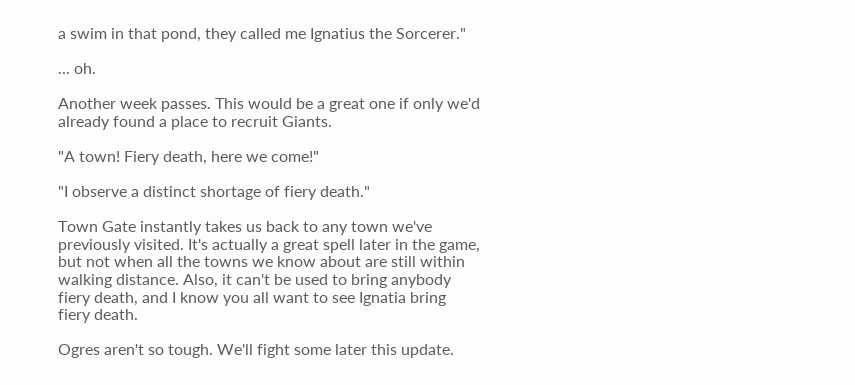a swim in that pond, they called me Ignatius the Sorcerer."

... oh.

Another week passes. This would be a great one if only we'd already found a place to recruit Giants.

"A town! Fiery death, here we come!"

"I observe a distinct shortage of fiery death."

Town Gate instantly takes us back to any town we've previously visited. It's actually a great spell later in the game, but not when all the towns we know about are still within walking distance. Also, it can't be used to bring anybody fiery death, and I know you all want to see Ignatia bring fiery death.

Ogres aren't so tough. We'll fight some later this update.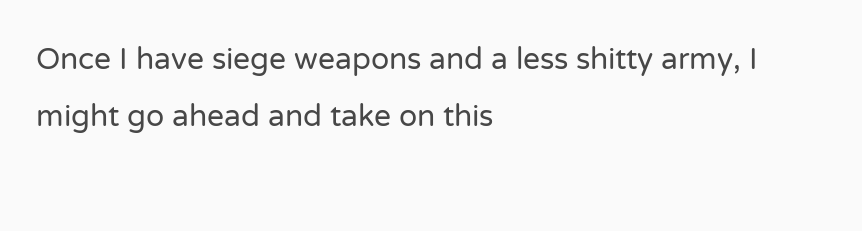Once I have siege weapons and a less shitty army, I might go ahead and take on this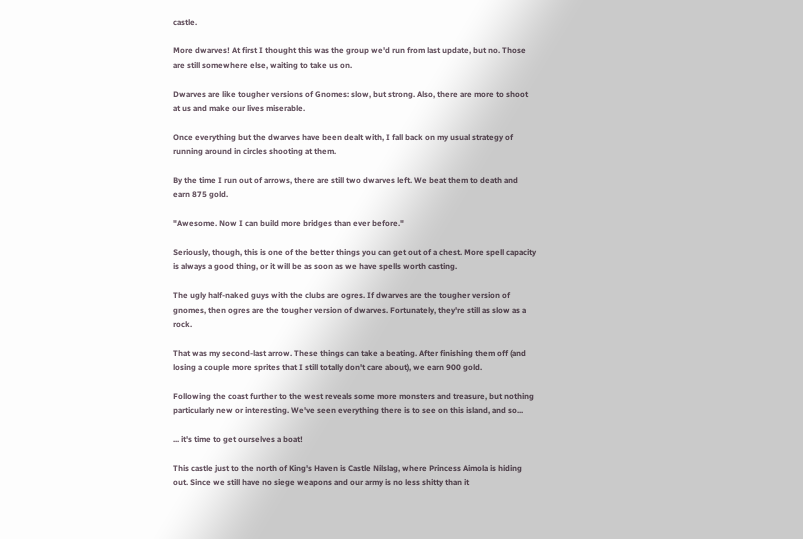castle.

More dwarves! At first I thought this was the group we'd run from last update, but no. Those are still somewhere else, waiting to take us on.

Dwarves are like tougher versions of Gnomes: slow, but strong. Also, there are more to shoot at us and make our lives miserable.

Once everything but the dwarves have been dealt with, I fall back on my usual strategy of running around in circles shooting at them.

By the time I run out of arrows, there are still two dwarves left. We beat them to death and earn 875 gold.

"Awesome. Now I can build more bridges than ever before."

Seriously, though, this is one of the better things you can get out of a chest. More spell capacity is always a good thing, or it will be as soon as we have spells worth casting.

The ugly half-naked guys with the clubs are ogres. If dwarves are the tougher version of gnomes, then ogres are the tougher version of dwarves. Fortunately, they're still as slow as a rock.

That was my second-last arrow. These things can take a beating. After finishing them off (and losing a couple more sprites that I still totally don't care about), we earn 900 gold.

Following the coast further to the west reveals some more monsters and treasure, but nothing particularly new or interesting. We've seen everything there is to see on this island, and so...

... it's time to get ourselves a boat!

This castle just to the north of King's Haven is Castle Nilslag, where Princess Aimola is hiding out. Since we still have no siege weapons and our army is no less shitty than it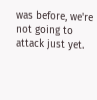was before, we're not going to attack just yet.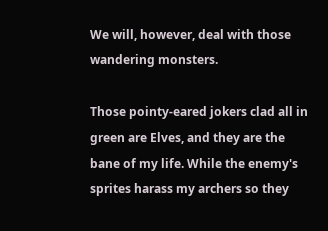We will, however, deal with those wandering monsters.

Those pointy-eared jokers clad all in green are Elves, and they are the bane of my life. While the enemy's sprites harass my archers so they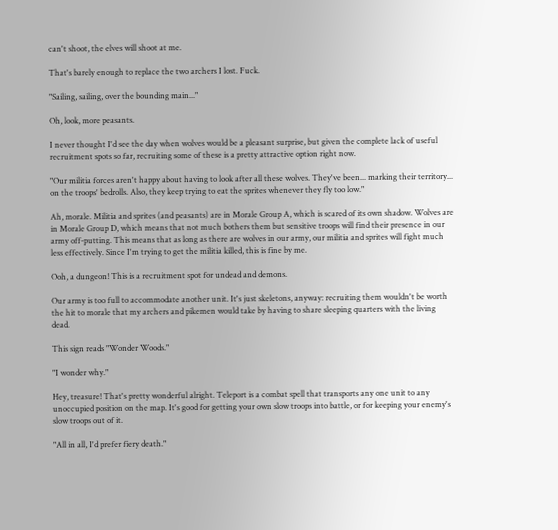can't shoot, the elves will shoot at me.

That's barely enough to replace the two archers I lost. Fuck.

"Sailing, sailing, over the bounding main..."

Oh, look, more peasants.

I never thought I'd see the day when wolves would be a pleasant surprise, but given the complete lack of useful recruitment spots so far, recruiting some of these is a pretty attractive option right now.

"Our militia forces aren't happy about having to look after all these wolves. They've been... marking their territory... on the troops' bedrolls. Also, they keep trying to eat the sprites whenever they fly too low."

Ah, morale. Militia and sprites (and peasants) are in Morale Group A, which is scared of its own shadow. Wolves are in Morale Group D, which means that not much bothers them but sensitive troops will find their presence in our army off-putting. This means that as long as there are wolves in our army, our militia and sprites will fight much less effectively. Since I'm trying to get the militia killed, this is fine by me.

Ooh, a dungeon! This is a recruitment spot for undead and demons.

Our army is too full to accommodate another unit. It's just skeletons, anyway: recruiting them wouldn't be worth the hit to morale that my archers and pikemen would take by having to share sleeping quarters with the living dead.

This sign reads "Wonder Woods."

"I wonder why."

Hey, treasure! That's pretty wonderful alright. Teleport is a combat spell that transports any one unit to any unoccupied position on the map. It's good for getting your own slow troops into battle, or for keeping your enemy's slow troops out of it.

"All in all, I'd prefer fiery death."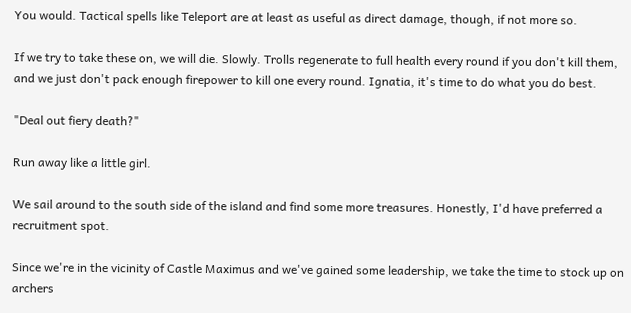You would. Tactical spells like Teleport are at least as useful as direct damage, though, if not more so.

If we try to take these on, we will die. Slowly. Trolls regenerate to full health every round if you don't kill them, and we just don't pack enough firepower to kill one every round. Ignatia, it's time to do what you do best.

"Deal out fiery death?"

Run away like a little girl.

We sail around to the south side of the island and find some more treasures. Honestly, I'd have preferred a recruitment spot.

Since we're in the vicinity of Castle Maximus and we've gained some leadership, we take the time to stock up on archers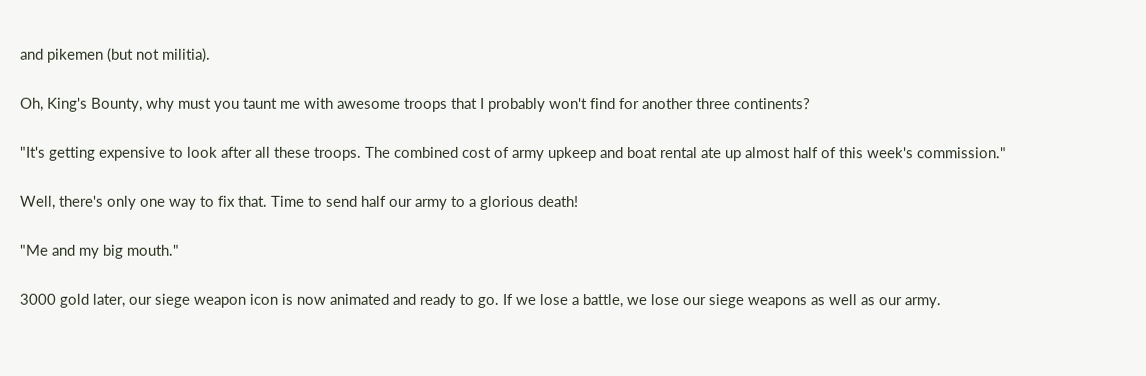and pikemen (but not militia).

Oh, King's Bounty, why must you taunt me with awesome troops that I probably won't find for another three continents?

"It's getting expensive to look after all these troops. The combined cost of army upkeep and boat rental ate up almost half of this week's commission."

Well, there's only one way to fix that. Time to send half our army to a glorious death!

"Me and my big mouth."

3000 gold later, our siege weapon icon is now animated and ready to go. If we lose a battle, we lose our siege weapons as well as our army.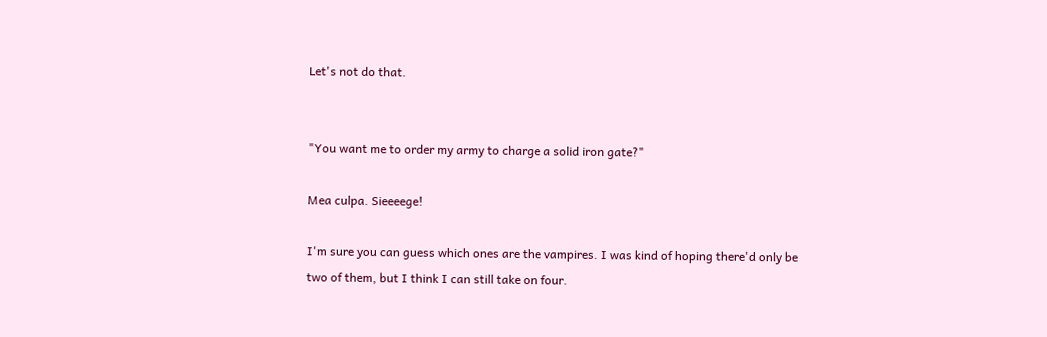Let's not do that.


"You want me to order my army to charge a solid iron gate?"

Mea culpa. Sieeeege!

I'm sure you can guess which ones are the vampires. I was kind of hoping there'd only be two of them, but I think I can still take on four.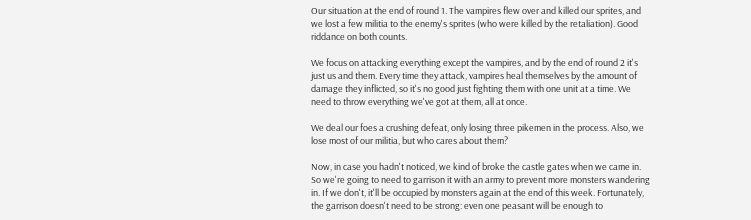Our situation at the end of round 1. The vampires flew over and killed our sprites, and we lost a few militia to the enemy's sprites (who were killed by the retaliation). Good riddance on both counts.

We focus on attacking everything except the vampires, and by the end of round 2 it's just us and them. Every time they attack, vampires heal themselves by the amount of damage they inflicted, so it's no good just fighting them with one unit at a time. We need to throw everything we've got at them, all at once.

We deal our foes a crushing defeat, only losing three pikemen in the process. Also, we lose most of our militia, but who cares about them?

Now, in case you hadn't noticed, we kind of broke the castle gates when we came in. So we're going to need to garrison it with an army to prevent more monsters wandering in. If we don't, it'll be occupied by monsters again at the end of this week. Fortunately, the garrison doesn't need to be strong: even one peasant will be enough to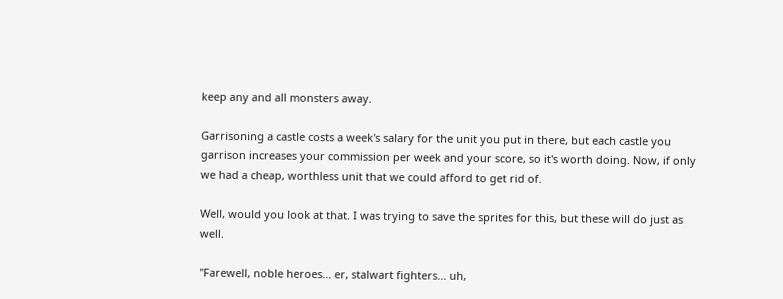keep any and all monsters away.

Garrisoning a castle costs a week's salary for the unit you put in there, but each castle you garrison increases your commission per week and your score, so it's worth doing. Now, if only we had a cheap, worthless unit that we could afford to get rid of.

Well, would you look at that. I was trying to save the sprites for this, but these will do just as well.

"Farewell, noble heroes... er, stalwart fighters... uh,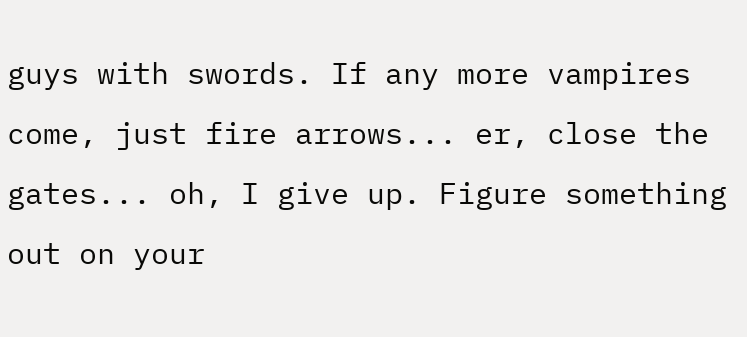guys with swords. If any more vampires come, just fire arrows... er, close the gates... oh, I give up. Figure something out on your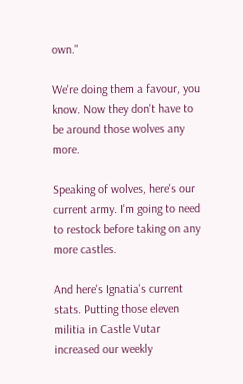own."

We're doing them a favour, you know. Now they don't have to be around those wolves any more.

Speaking of wolves, here's our current army. I'm going to need to restock before taking on any more castles.

And here's Ignatia's current stats. Putting those eleven militia in Castle Vutar increased our weekly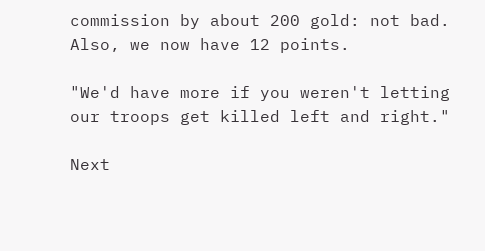commission by about 200 gold: not bad. Also, we now have 12 points.

"We'd have more if you weren't letting our troops get killed left and right."

Next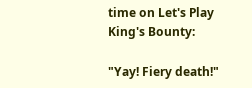time on Let's Play King's Bounty:

"Yay! Fiery death!"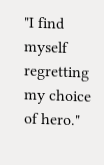"I find myself regretting my choice of hero."